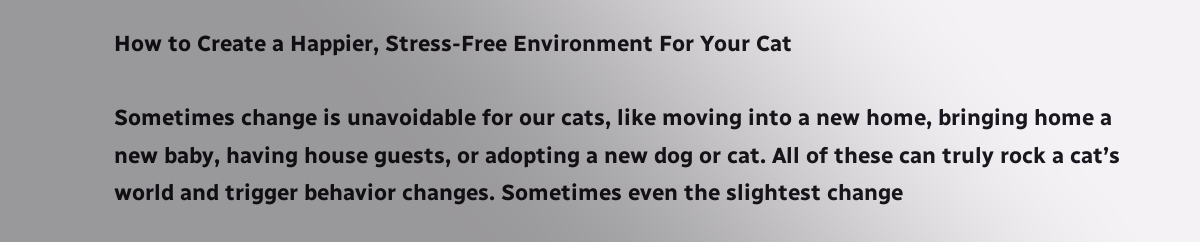How to Create a Happier, Stress-Free Environment For Your Cat

Sometimes change is unavoidable for our cats, like moving into a new home, bringing home a new baby, having house guests, or adopting a new dog or cat. All of these can truly rock a cat’s world and trigger behavior changes. Sometimes even the slightest change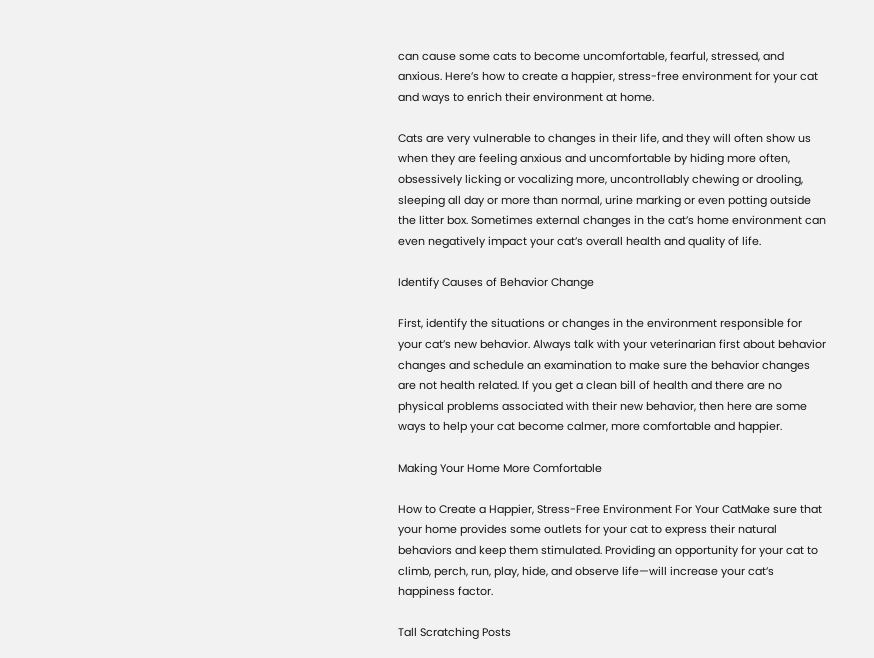can cause some cats to become uncomfortable, fearful, stressed, and anxious. Here’s how to create a happier, stress-free environment for your cat and ways to enrich their environment at home.

Cats are very vulnerable to changes in their life, and they will often show us when they are feeling anxious and uncomfortable by hiding more often, obsessively licking or vocalizing more, uncontrollably chewing or drooling, sleeping all day or more than normal, urine marking or even potting outside the litter box. Sometimes external changes in the cat’s home environment can even negatively impact your cat’s overall health and quality of life.

Identify Causes of Behavior Change

First, identify the situations or changes in the environment responsible for your cat’s new behavior. Always talk with your veterinarian first about behavior changes and schedule an examination to make sure the behavior changes are not health related. If you get a clean bill of health and there are no physical problems associated with their new behavior, then here are some ways to help your cat become calmer, more comfortable and happier.

Making Your Home More Comfortable

How to Create a Happier, Stress-Free Environment For Your CatMake sure that your home provides some outlets for your cat to express their natural behaviors and keep them stimulated. Providing an opportunity for your cat to climb, perch, run, play, hide, and observe life—will increase your cat’s happiness factor.

Tall Scratching Posts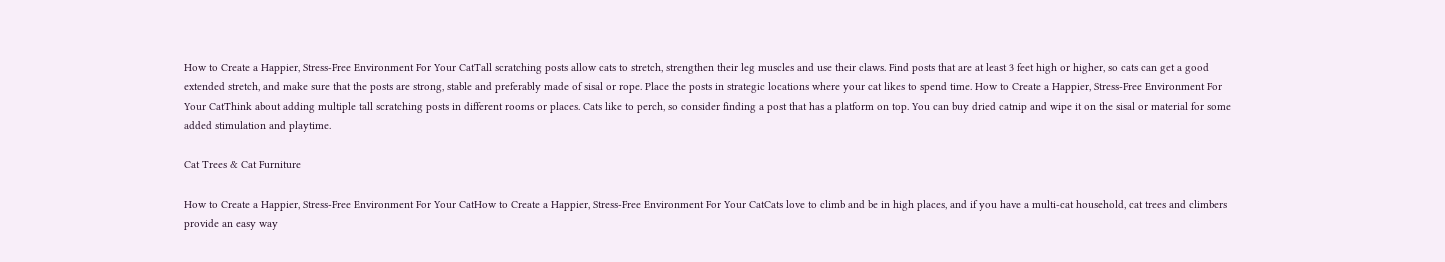How to Create a Happier, Stress-Free Environment For Your CatTall scratching posts allow cats to stretch, strengthen their leg muscles and use their claws. Find posts that are at least 3 feet high or higher, so cats can get a good extended stretch, and make sure that the posts are strong, stable and preferably made of sisal or rope. Place the posts in strategic locations where your cat likes to spend time. How to Create a Happier, Stress-Free Environment For Your CatThink about adding multiple tall scratching posts in different rooms or places. Cats like to perch, so consider finding a post that has a platform on top. You can buy dried catnip and wipe it on the sisal or material for some added stimulation and playtime.

Cat Trees & Cat Furniture

How to Create a Happier, Stress-Free Environment For Your CatHow to Create a Happier, Stress-Free Environment For Your CatCats love to climb and be in high places, and if you have a multi-cat household, cat trees and climbers provide an easy way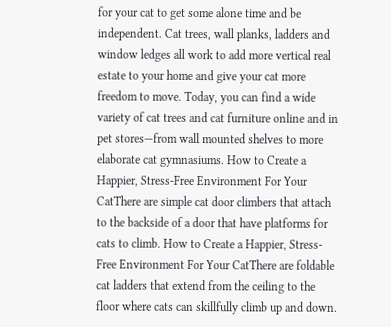for your cat to get some alone time and be independent. Cat trees, wall planks, ladders and window ledges all work to add more vertical real estate to your home and give your cat more freedom to move. Today, you can find a wide variety of cat trees and cat furniture online and in pet stores—from wall mounted shelves to more elaborate cat gymnasiums. How to Create a Happier, Stress-Free Environment For Your CatThere are simple cat door climbers that attach to the backside of a door that have platforms for cats to climb. How to Create a Happier, Stress-Free Environment For Your CatThere are foldable cat ladders that extend from the ceiling to the floor where cats can skillfully climb up and down.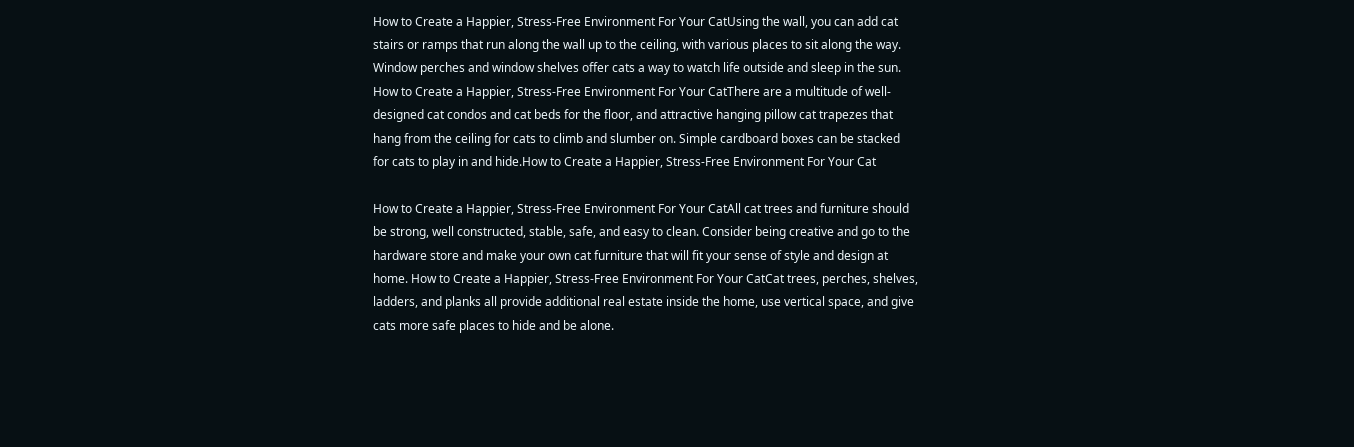How to Create a Happier, Stress-Free Environment For Your CatUsing the wall, you can add cat stairs or ramps that run along the wall up to the ceiling, with various places to sit along the way. Window perches and window shelves offer cats a way to watch life outside and sleep in the sun. How to Create a Happier, Stress-Free Environment For Your CatThere are a multitude of well-designed cat condos and cat beds for the floor, and attractive hanging pillow cat trapezes that hang from the ceiling for cats to climb and slumber on. Simple cardboard boxes can be stacked for cats to play in and hide.How to Create a Happier, Stress-Free Environment For Your Cat

How to Create a Happier, Stress-Free Environment For Your CatAll cat trees and furniture should be strong, well constructed, stable, safe, and easy to clean. Consider being creative and go to the hardware store and make your own cat furniture that will fit your sense of style and design at home. How to Create a Happier, Stress-Free Environment For Your CatCat trees, perches, shelves, ladders, and planks all provide additional real estate inside the home, use vertical space, and give cats more safe places to hide and be alone.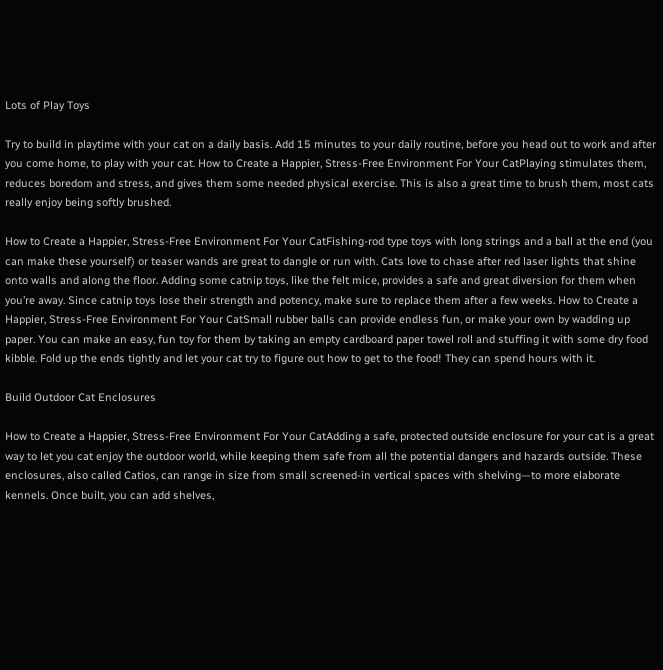Lots of Play Toys

Try to build in playtime with your cat on a daily basis. Add 15 minutes to your daily routine, before you head out to work and after you come home, to play with your cat. How to Create a Happier, Stress-Free Environment For Your CatPlaying stimulates them, reduces boredom and stress, and gives them some needed physical exercise. This is also a great time to brush them, most cats really enjoy being softly brushed.

How to Create a Happier, Stress-Free Environment For Your CatFishing-rod type toys with long strings and a ball at the end (you can make these yourself) or teaser wands are great to dangle or run with. Cats love to chase after red laser lights that shine onto walls and along the floor. Adding some catnip toys, like the felt mice, provides a safe and great diversion for them when you’re away. Since catnip toys lose their strength and potency, make sure to replace them after a few weeks. How to Create a Happier, Stress-Free Environment For Your CatSmall rubber balls can provide endless fun, or make your own by wadding up paper. You can make an easy, fun toy for them by taking an empty cardboard paper towel roll and stuffing it with some dry food kibble. Fold up the ends tightly and let your cat try to figure out how to get to the food! They can spend hours with it.

Build Outdoor Cat Enclosures

How to Create a Happier, Stress-Free Environment For Your CatAdding a safe, protected outside enclosure for your cat is a great way to let you cat enjoy the outdoor world, while keeping them safe from all the potential dangers and hazards outside. These enclosures, also called Catios, can range in size from small screened-in vertical spaces with shelving—to more elaborate kennels. Once built, you can add shelves,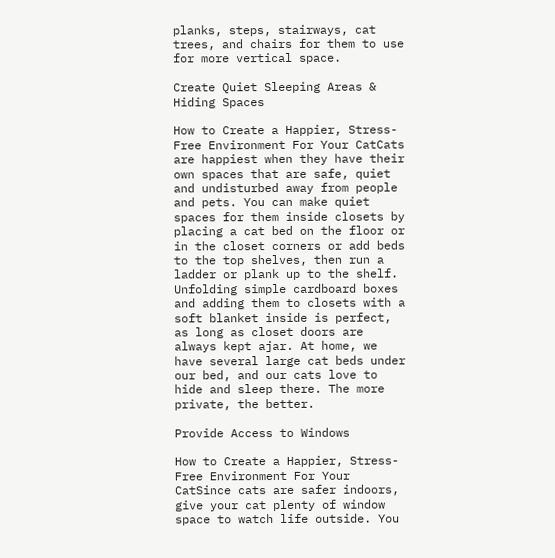planks, steps, stairways, cat trees, and chairs for them to use for more vertical space.

Create Quiet Sleeping Areas & Hiding Spaces

How to Create a Happier, Stress-Free Environment For Your CatCats are happiest when they have their own spaces that are safe, quiet and undisturbed away from people and pets. You can make quiet spaces for them inside closets by placing a cat bed on the floor or in the closet corners or add beds to the top shelves, then run a ladder or plank up to the shelf. Unfolding simple cardboard boxes and adding them to closets with a soft blanket inside is perfect, as long as closet doors are always kept ajar. At home, we have several large cat beds under our bed, and our cats love to hide and sleep there. The more private, the better.

Provide Access to Windows

How to Create a Happier, Stress-Free Environment For Your CatSince cats are safer indoors, give your cat plenty of window space to watch life outside. You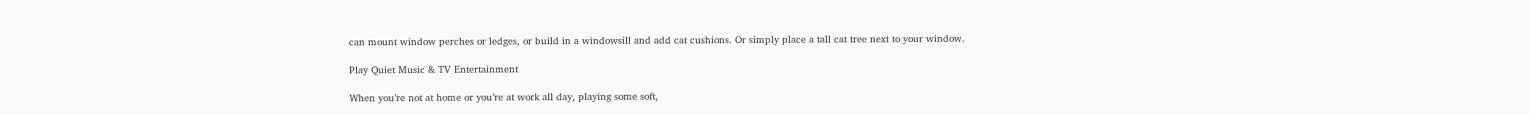can mount window perches or ledges, or build in a windowsill and add cat cushions. Or simply place a tall cat tree next to your window.

Play Quiet Music & TV Entertainment

When you’re not at home or you’re at work all day, playing some soft,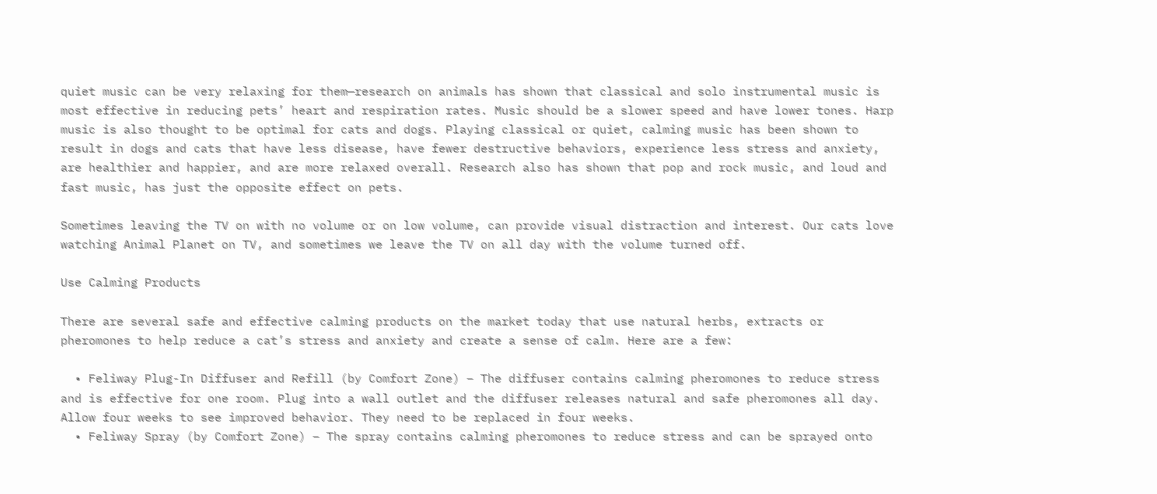quiet music can be very relaxing for them—research on animals has shown that classical and solo instrumental music is most effective in reducing pets’ heart and respiration rates. Music should be a slower speed and have lower tones. Harp music is also thought to be optimal for cats and dogs. Playing classical or quiet, calming music has been shown to result in dogs and cats that have less disease, have fewer destructive behaviors, experience less stress and anxiety, are healthier and happier, and are more relaxed overall. Research also has shown that pop and rock music, and loud and fast music, has just the opposite effect on pets.

Sometimes leaving the TV on with no volume or on low volume, can provide visual distraction and interest. Our cats love watching Animal Planet on TV, and sometimes we leave the TV on all day with the volume turned off.

Use Calming Products

There are several safe and effective calming products on the market today that use natural herbs, extracts or pheromones to help reduce a cat’s stress and anxiety and create a sense of calm. Here are a few:

  • Feliway Plug-In Diffuser and Refill (by Comfort Zone) – The diffuser contains calming pheromones to reduce stress and is effective for one room. Plug into a wall outlet and the diffuser releases natural and safe pheromones all day. Allow four weeks to see improved behavior. They need to be replaced in four weeks.
  • Feliway Spray (by Comfort Zone) – The spray contains calming pheromones to reduce stress and can be sprayed onto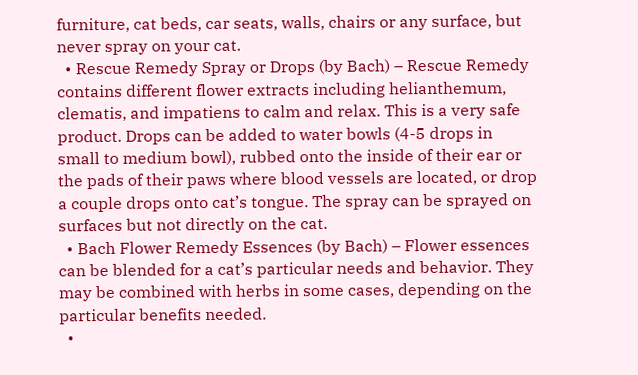furniture, cat beds, car seats, walls, chairs or any surface, but never spray on your cat.
  • Rescue Remedy Spray or Drops (by Bach) – Rescue Remedy contains different flower extracts including helianthemum, clematis, and impatiens to calm and relax. This is a very safe product. Drops can be added to water bowls (4-5 drops in small to medium bowl), rubbed onto the inside of their ear or the pads of their paws where blood vessels are located, or drop a couple drops onto cat’s tongue. The spray can be sprayed on surfaces but not directly on the cat.
  • Bach Flower Remedy Essences (by Bach) – Flower essences can be blended for a cat’s particular needs and behavior. They may be combined with herbs in some cases, depending on the particular benefits needed.
  •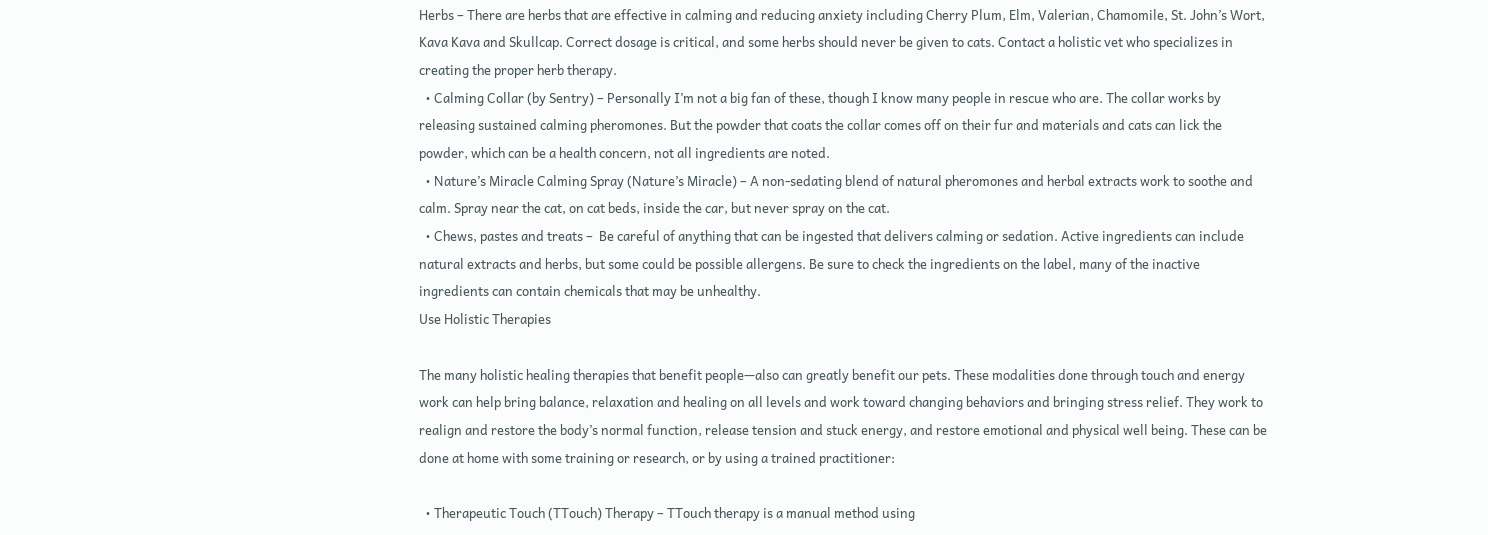Herbs – There are herbs that are effective in calming and reducing anxiety including Cherry Plum, Elm, Valerian, Chamomile, St. John’s Wort, Kava Kava and Skullcap. Correct dosage is critical, and some herbs should never be given to cats. Contact a holistic vet who specializes in creating the proper herb therapy.
  • Calming Collar (by Sentry) – Personally I’m not a big fan of these, though I know many people in rescue who are. The collar works by releasing sustained calming pheromones. But the powder that coats the collar comes off on their fur and materials and cats can lick the powder, which can be a health concern, not all ingredients are noted.
  • Nature’s Miracle Calming Spray (Nature’s Miracle) – A non-sedating blend of natural pheromones and herbal extracts work to soothe and calm. Spray near the cat, on cat beds, inside the car, but never spray on the cat.
  • Chews, pastes and treats –  Be careful of anything that can be ingested that delivers calming or sedation. Active ingredients can include natural extracts and herbs, but some could be possible allergens. Be sure to check the ingredients on the label, many of the inactive ingredients can contain chemicals that may be unhealthy.
Use Holistic Therapies

The many holistic healing therapies that benefit people—also can greatly benefit our pets. These modalities done through touch and energy work can help bring balance, relaxation and healing on all levels and work toward changing behaviors and bringing stress relief. They work to realign and restore the body’s normal function, release tension and stuck energy, and restore emotional and physical well being. These can be done at home with some training or research, or by using a trained practitioner:

  • Therapeutic Touch (TTouch) Therapy – TTouch therapy is a manual method using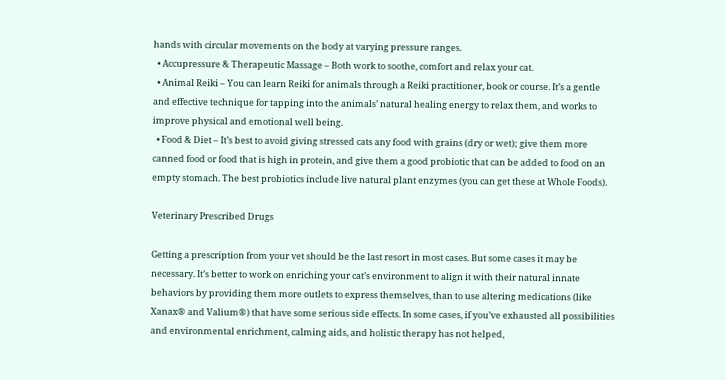hands with circular movements on the body at varying pressure ranges.
  • Accupressure & Therapeutic Massage – Both work to soothe, comfort and relax your cat.
  • Animal Reiki – You can learn Reiki for animals through a Reiki practitioner, book or course. It’s a gentle and effective technique for tapping into the animals’ natural healing energy to relax them, and works to improve physical and emotional well being.
  • Food & Diet – It’s best to avoid giving stressed cats any food with grains (dry or wet); give them more canned food or food that is high in protein, and give them a good probiotic that can be added to food on an empty stomach. The best probiotics include live natural plant enzymes (you can get these at Whole Foods).

Veterinary Prescribed Drugs

Getting a prescription from your vet should be the last resort in most cases. But some cases it may be necessary. It’s better to work on enriching your cat’s environment to align it with their natural innate behaviors by providing them more outlets to express themselves, than to use altering medications (like Xanax® and Valium®) that have some serious side effects. In some cases, if you’ve exhausted all possibilities and environmental enrichment, calming aids, and holistic therapy has not helped,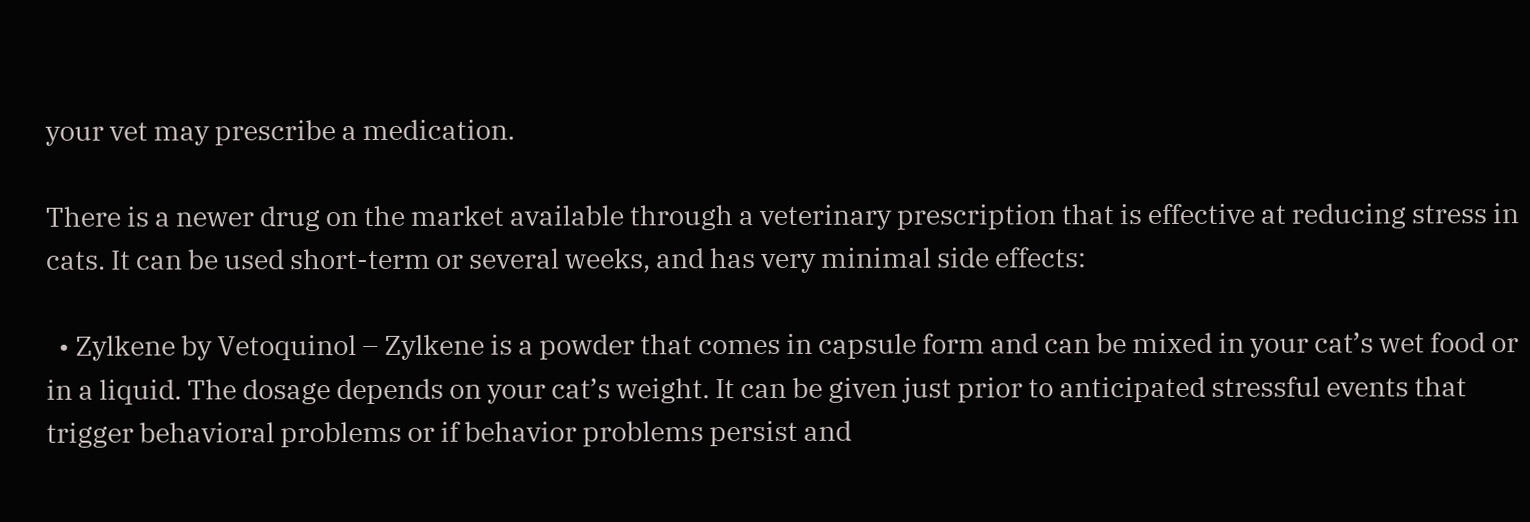your vet may prescribe a medication.

There is a newer drug on the market available through a veterinary prescription that is effective at reducing stress in cats. It can be used short-term or several weeks, and has very minimal side effects:

  • Zylkene by Vetoquinol – Zylkene is a powder that comes in capsule form and can be mixed in your cat’s wet food or in a liquid. The dosage depends on your cat’s weight. It can be given just prior to anticipated stressful events that trigger behavioral problems or if behavior problems persist and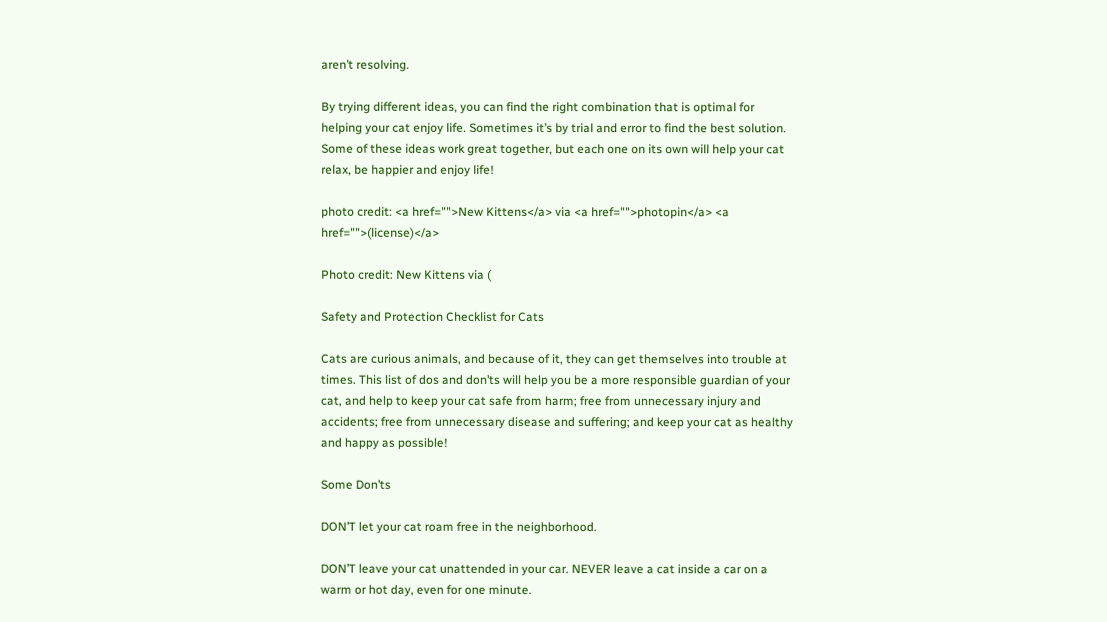aren’t resolving.

By trying different ideas, you can find the right combination that is optimal for helping your cat enjoy life. Sometimes it’s by trial and error to find the best solution. Some of these ideas work great together, but each one on its own will help your cat relax, be happier and enjoy life!

photo credit: <a href="">New Kittens</a> via <a href="">photopin</a> <a href="">(license)</a>

Photo credit: New Kittens via (

Safety and Protection Checklist for Cats

Cats are curious animals, and because of it, they can get themselves into trouble at times. This list of dos and don’ts will help you be a more responsible guardian of your cat, and help to keep your cat safe from harm; free from unnecessary injury and accidents; free from unnecessary disease and suffering; and keep your cat as healthy and happy as possible!

Some Don’ts

DON’T let your cat roam free in the neighborhood.

DON’T leave your cat unattended in your car. NEVER leave a cat inside a car on a warm or hot day, even for one minute.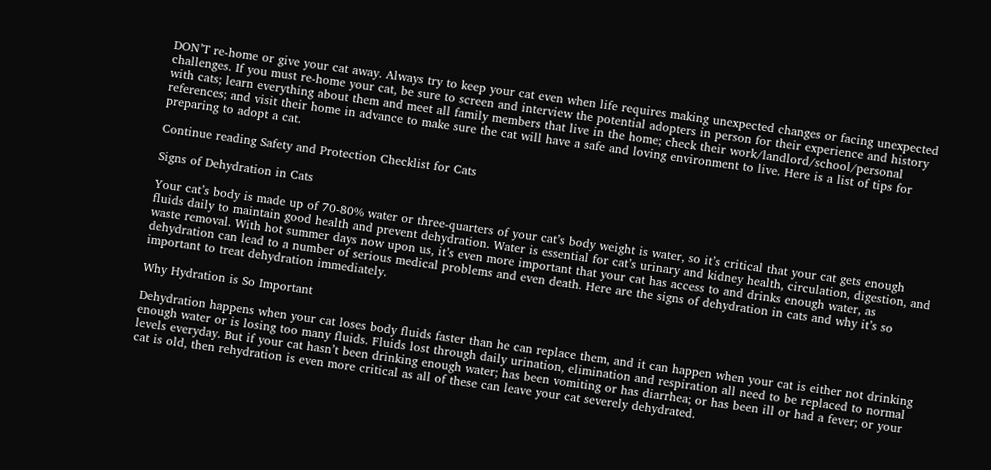DON’T re-home or give your cat away. Always try to keep your cat even when life requires making unexpected changes or facing unexpected challenges. If you must re-home your cat, be sure to screen and interview the potential adopters in person for their experience and history with cats; learn everything about them and meet all family members that live in the home; check their work/landlord/school/personal references; and visit their home in advance to make sure the cat will have a safe and loving environment to live. Here is a list of tips for preparing to adopt a cat.

Continue reading Safety and Protection Checklist for Cats

Signs of Dehydration in Cats

Your cat’s body is made up of 70-80% water or three-quarters of your cat’s body weight is water, so it’s critical that your cat gets enough fluids daily to maintain good health and prevent dehydration. Water is essential for cat’s urinary and kidney health, circulation, digestion, and waste removal. With hot summer days now upon us, it’s even more important that your cat has access to and drinks enough water, as dehydration can lead to a number of serious medical problems and even death. Here are the signs of dehydration in cats and why it’s so important to treat dehydration immediately.

Why Hydration is So Important

Dehydration happens when your cat loses body fluids faster than he can replace them, and it can happen when your cat is either not drinking enough water or is losing too many fluids. Fluids lost through daily urination, elimination and respiration all need to be replaced to normal levels everyday. But if your cat hasn’t been drinking enough water; has been vomiting or has diarrhea; or has been ill or had a fever; or your cat is old, then rehydration is even more critical as all of these can leave your cat severely dehydrated.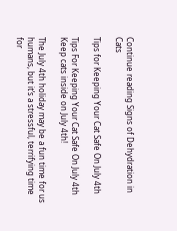Continue reading Signs of Dehydration in Cats

Tips for Keeping Your Cat Safe On July 4th

Tips For Keeping Your Cat Safe On July 4th
Keep cats inside on July 4th!

The July 4th holiday may be a fun time for us humans, but it’s a stressful, terrifying time for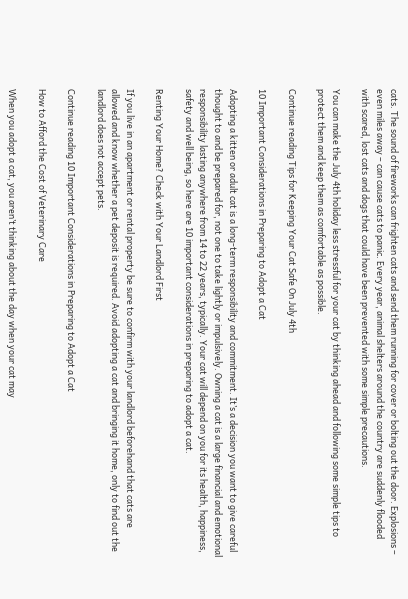cats. The sound of fireworks can frighten cats and send them running for cover or bolting out the door. Explosions – even miles away – can cause cats to panic. Every year, animal shelters around the country are suddenly flooded with scared, lost cats and dogs that could have been prevented with some simple precautions.

You can make the July 4th holiday less stressful for your cat by thinking ahead and following some simple tips to protect them and keep them as comfortable as possible.

Continue reading Tips for Keeping Your Cat Safe On July 4th

10 Important Considerations in Preparing to Adopt a Cat

Adopting a kitten or adult cat is a long-term responsibility and commitment. It’s a decision you want to give careful thought to and be prepared for, not one to take lightly or impulsively. Owning a cat is a large financial and emotional responsibility lasting anywhere from 14 to 22 years, typically. Your cat will depend on you for its health, happiness, safety and well being, so here are 10 important considerations in preparing to adopt a cat.

Renting Your Home? Check with Your Landlord First

If you live in an apartment or rental property be sure to confirm with your landlord beforehand that cats are allowed and know whether a pet deposit is required. Avoid adopting a cat and bringing it home, only to find out the landlord does not accept pets.

Continue reading 10 Important Considerations in Preparing to Adopt a Cat

How to Afford the Cost of Veterinary Care

When you adopt a cat, you aren’t thinking about the day when your cat may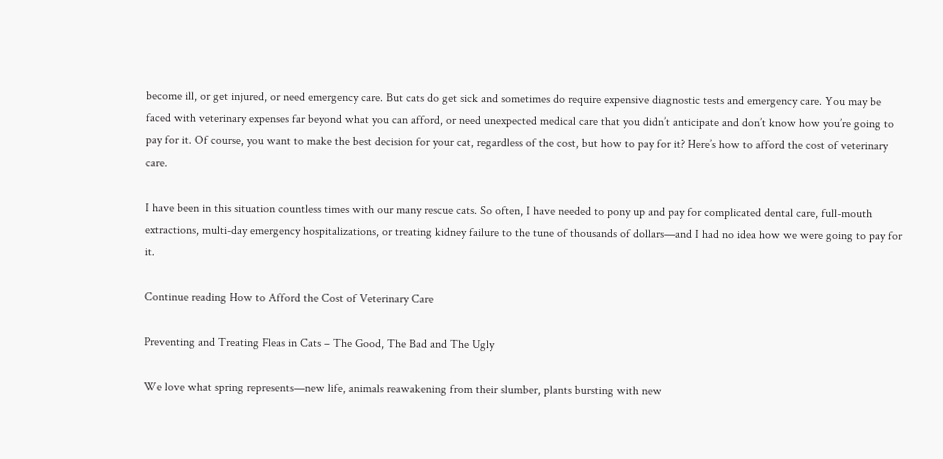become ill, or get injured, or need emergency care. But cats do get sick and sometimes do require expensive diagnostic tests and emergency care. You may be faced with veterinary expenses far beyond what you can afford, or need unexpected medical care that you didn’t anticipate and don’t know how you’re going to pay for it. Of course, you want to make the best decision for your cat, regardless of the cost, but how to pay for it? Here’s how to afford the cost of veterinary care.

I have been in this situation countless times with our many rescue cats. So often, I have needed to pony up and pay for complicated dental care, full-mouth extractions, multi-day emergency hospitalizations, or treating kidney failure to the tune of thousands of dollars—and I had no idea how we were going to pay for it.

Continue reading How to Afford the Cost of Veterinary Care

Preventing and Treating Fleas in Cats – The Good, The Bad and The Ugly

We love what spring represents—new life, animals reawakening from their slumber, plants bursting with new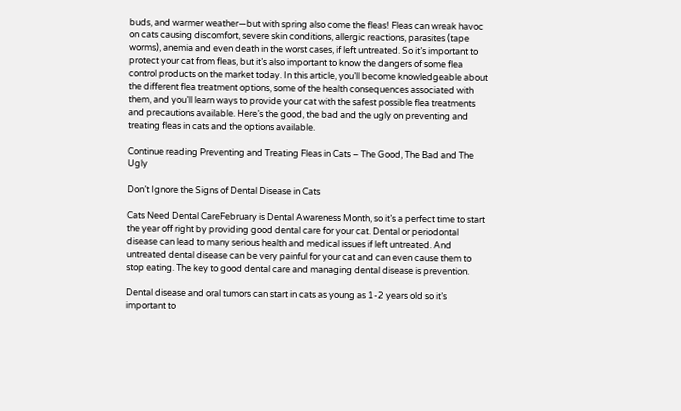buds, and warmer weather—but with spring also come the fleas! Fleas can wreak havoc on cats causing discomfort, severe skin conditions, allergic reactions, parasites (tape worms), anemia and even death in the worst cases, if left untreated. So it’s important to protect your cat from fleas, but it’s also important to know the dangers of some flea control products on the market today. In this article, you’ll become knowledgeable about the different flea treatment options, some of the health consequences associated with them, and you’ll learn ways to provide your cat with the safest possible flea treatments and precautions available. Here’s the good, the bad and the ugly on preventing and treating fleas in cats and the options available.

Continue reading Preventing and Treating Fleas in Cats – The Good, The Bad and The Ugly

Don’t Ignore the Signs of Dental Disease in Cats

Cats Need Dental CareFebruary is Dental Awareness Month, so it’s a perfect time to start the year off right by providing good dental care for your cat. Dental or periodontal disease can lead to many serious health and medical issues if left untreated. And untreated dental disease can be very painful for your cat and can even cause them to stop eating. The key to good dental care and managing dental disease is prevention.

Dental disease and oral tumors can start in cats as young as 1-2 years old so it’s important to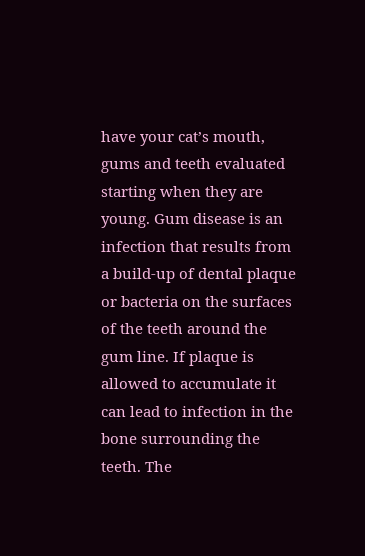have your cat’s mouth, gums and teeth evaluated starting when they are young. Gum disease is an infection that results from a build-up of dental plaque or bacteria on the surfaces of the teeth around the gum line. If plaque is allowed to accumulate it can lead to infection in the bone surrounding the teeth. The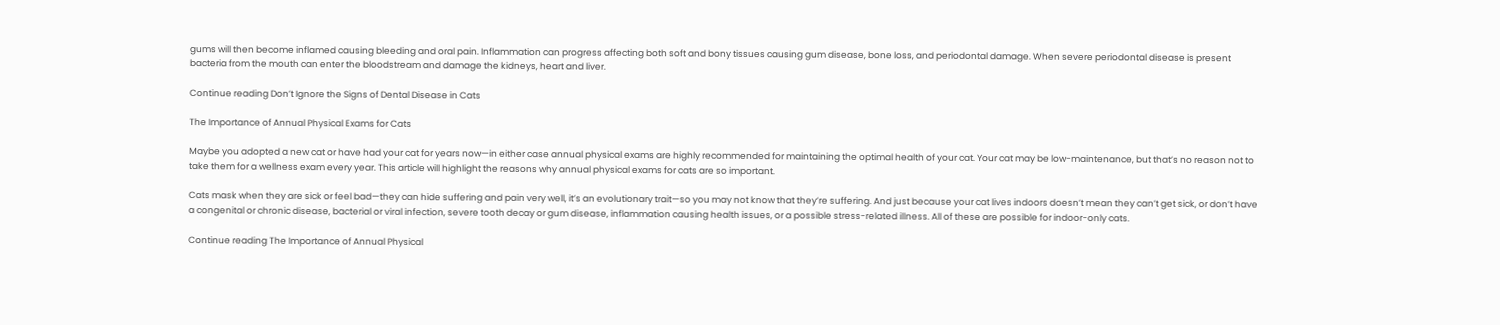gums will then become inflamed causing bleeding and oral pain. Inflammation can progress affecting both soft and bony tissues causing gum disease, bone loss, and periodontal damage. When severe periodontal disease is present bacteria from the mouth can enter the bloodstream and damage the kidneys, heart and liver.

Continue reading Don’t Ignore the Signs of Dental Disease in Cats

The Importance of Annual Physical Exams for Cats

Maybe you adopted a new cat or have had your cat for years now—in either case annual physical exams are highly recommended for maintaining the optimal health of your cat. Your cat may be low-maintenance, but that’s no reason not to take them for a wellness exam every year. This article will highlight the reasons why annual physical exams for cats are so important.

Cats mask when they are sick or feel bad—they can hide suffering and pain very well, it’s an evolutionary trait—so you may not know that they’re suffering. And just because your cat lives indoors doesn’t mean they can’t get sick, or don’t have a congenital or chronic disease, bacterial or viral infection, severe tooth decay or gum disease, inflammation causing health issues, or a possible stress-related illness. All of these are possible for indoor-only cats.

Continue reading The Importance of Annual Physical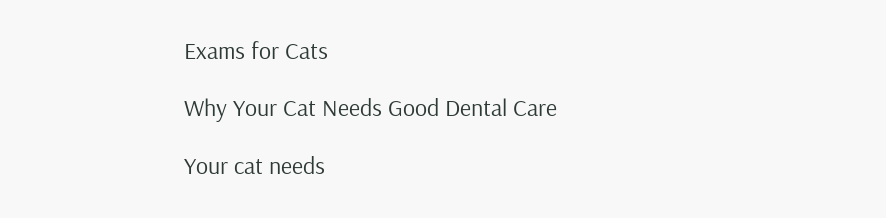Exams for Cats

Why Your Cat Needs Good Dental Care

Your cat needs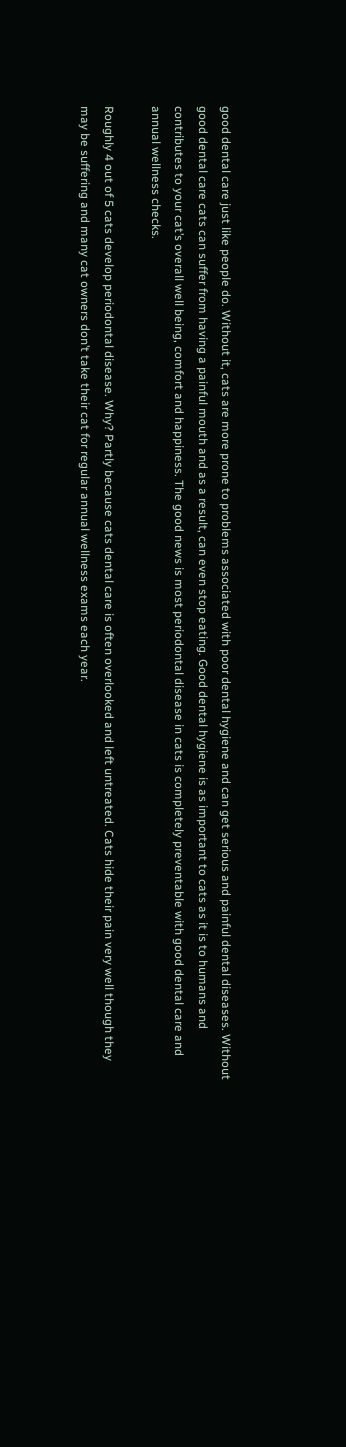good dental care just like people do. Without it, cats are more prone to problems associated with poor dental hygiene and can get serious and painful dental diseases. Without good dental care cats can suffer from having a painful mouth and as a result, can even stop eating. Good dental hygiene is as important to cats as it is to humans and contributes to your cat’s overall well being, comfort and happiness. The good news is most periodontal disease in cats is completely preventable with good dental care and annual wellness checks.

Roughly 4 out of 5 cats develop periodontal disease. Why? Partly because cats dental care is often overlooked and left untreated. Cats hide their pain very well though they may be suffering and many cat owners don’t take their cat for regular annual wellness exams each year.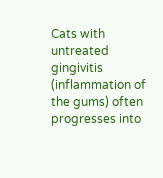Cats with untreated gingivitis (inflammation of the gums) often progresses into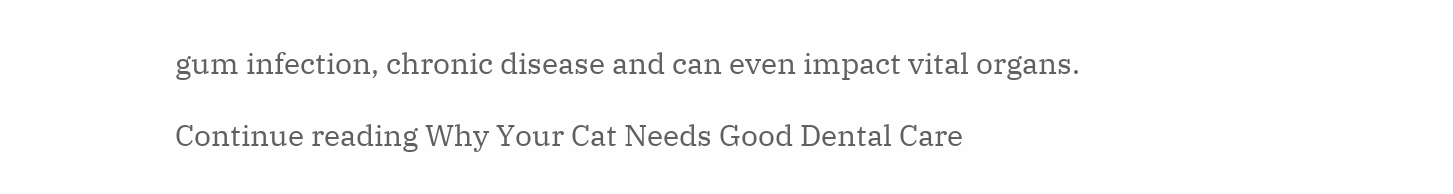gum infection, chronic disease and can even impact vital organs.

Continue reading Why Your Cat Needs Good Dental Care